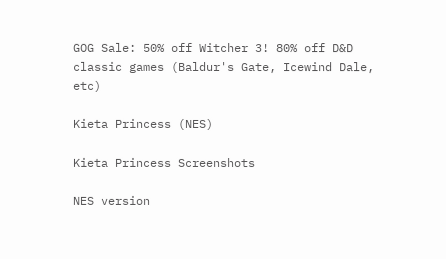GOG Sale: 50% off Witcher 3! 80% off D&D classic games (Baldur's Gate, Icewind Dale, etc)

Kieta Princess (NES)

Kieta Princess Screenshots

NES version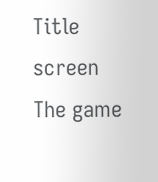Title screen
The game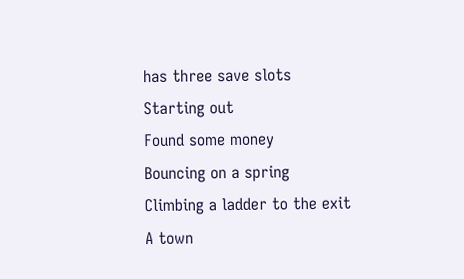has three save slots
Starting out
Found some money
Bouncing on a spring
Climbing a ladder to the exit
A town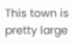This town is pretty large